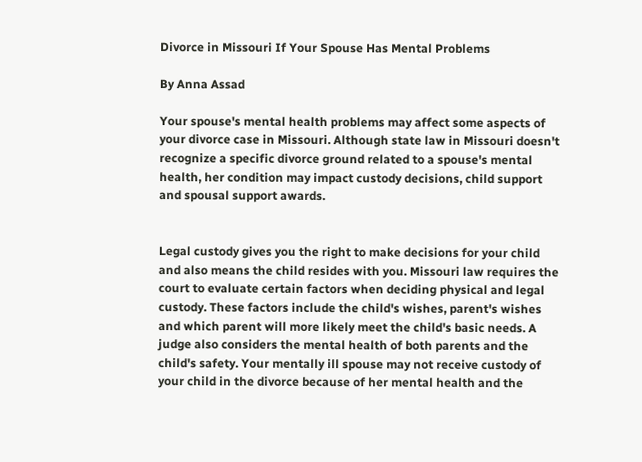Divorce in Missouri If Your Spouse Has Mental Problems

By Anna Assad

Your spouse's mental health problems may affect some aspects of your divorce case in Missouri. Although state law in Missouri doesn't recognize a specific divorce ground related to a spouse's mental health, her condition may impact custody decisions, child support and spousal support awards.


Legal custody gives you the right to make decisions for your child and also means the child resides with you. Missouri law requires the court to evaluate certain factors when deciding physical and legal custody. These factors include the child's wishes, parent's wishes and which parent will more likely meet the child's basic needs. A judge also considers the mental health of both parents and the child's safety. Your mentally ill spouse may not receive custody of your child in the divorce because of her mental health and the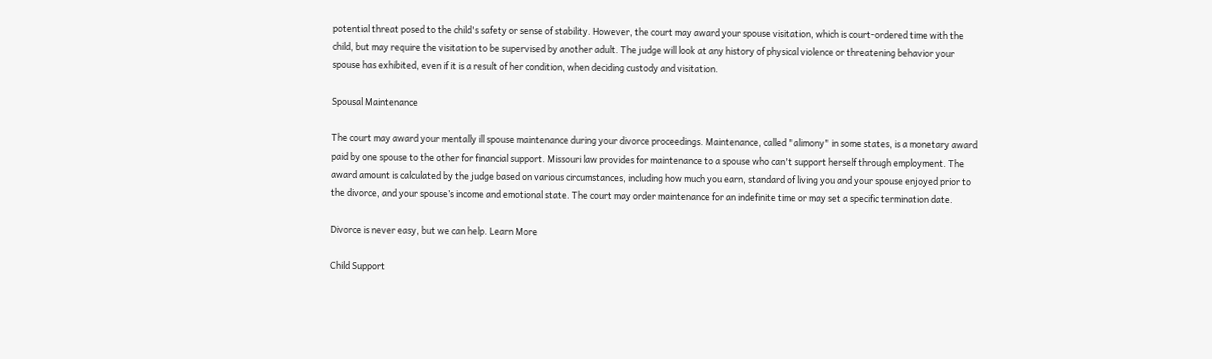potential threat posed to the child's safety or sense of stability. However, the court may award your spouse visitation, which is court-ordered time with the child, but may require the visitation to be supervised by another adult. The judge will look at any history of physical violence or threatening behavior your spouse has exhibited, even if it is a result of her condition, when deciding custody and visitation.

Spousal Maintenance

The court may award your mentally ill spouse maintenance during your divorce proceedings. Maintenance, called "alimony" in some states, is a monetary award paid by one spouse to the other for financial support. Missouri law provides for maintenance to a spouse who can't support herself through employment. The award amount is calculated by the judge based on various circumstances, including how much you earn, standard of living you and your spouse enjoyed prior to the divorce, and your spouse’s income and emotional state. The court may order maintenance for an indefinite time or may set a specific termination date.

Divorce is never easy, but we can help. Learn More

Child Support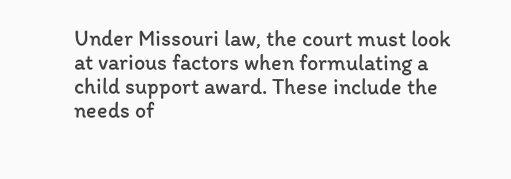Under Missouri law, the court must look at various factors when formulating a child support award. These include the needs of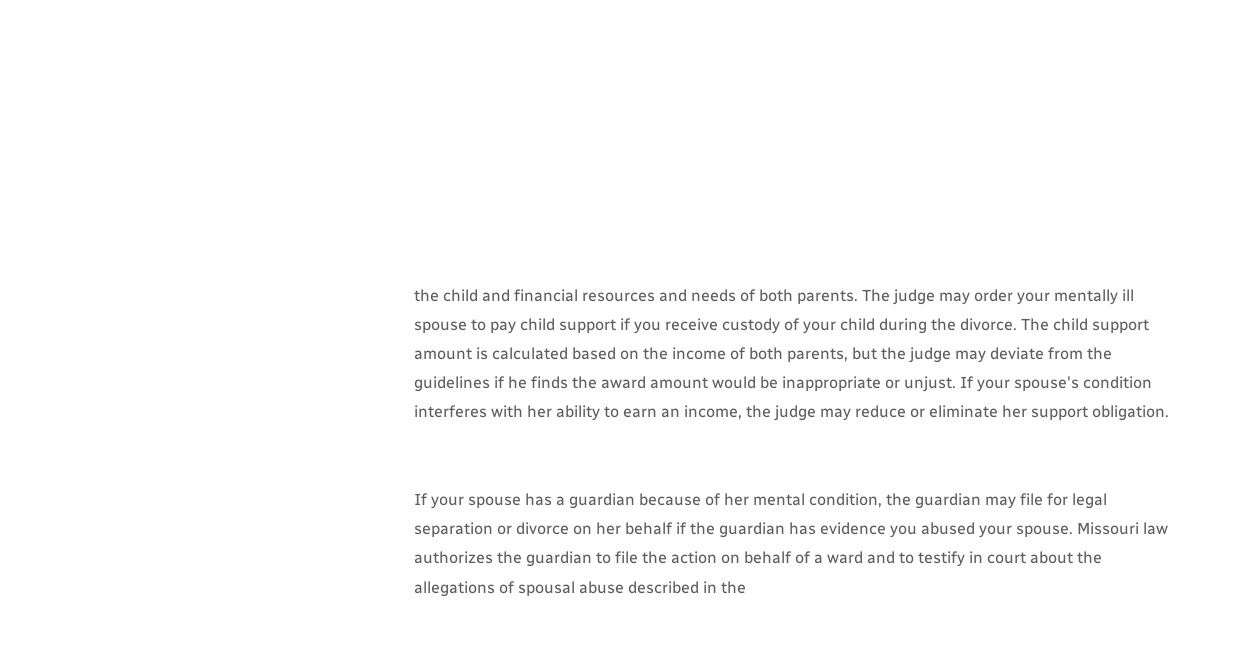the child and financial resources and needs of both parents. The judge may order your mentally ill spouse to pay child support if you receive custody of your child during the divorce. The child support amount is calculated based on the income of both parents, but the judge may deviate from the guidelines if he finds the award amount would be inappropriate or unjust. If your spouse's condition interferes with her ability to earn an income, the judge may reduce or eliminate her support obligation.


If your spouse has a guardian because of her mental condition, the guardian may file for legal separation or divorce on her behalf if the guardian has evidence you abused your spouse. Missouri law authorizes the guardian to file the action on behalf of a ward and to testify in court about the allegations of spousal abuse described in the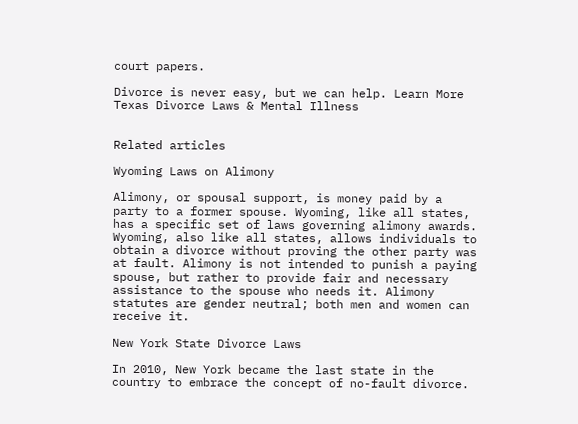court papers.

Divorce is never easy, but we can help. Learn More
Texas Divorce Laws & Mental Illness


Related articles

Wyoming Laws on Alimony

Alimony, or spousal support, is money paid by a party to a former spouse. Wyoming, like all states, has a specific set of laws governing alimony awards. Wyoming, also like all states, allows individuals to obtain a divorce without proving the other party was at fault. Alimony is not intended to punish a paying spouse, but rather to provide fair and necessary assistance to the spouse who needs it. Alimony statutes are gender neutral; both men and women can receive it.

New York State Divorce Laws

In 2010, New York became the last state in the country to embrace the concept of no-fault divorce.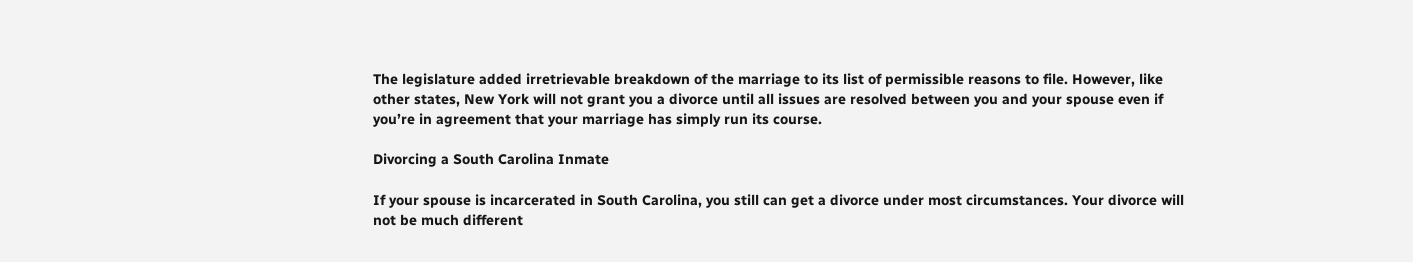The legislature added irretrievable breakdown of the marriage to its list of permissible reasons to file. However, like other states, New York will not grant you a divorce until all issues are resolved between you and your spouse even if you’re in agreement that your marriage has simply run its course.

Divorcing a South Carolina Inmate

If your spouse is incarcerated in South Carolina, you still can get a divorce under most circumstances. Your divorce will not be much different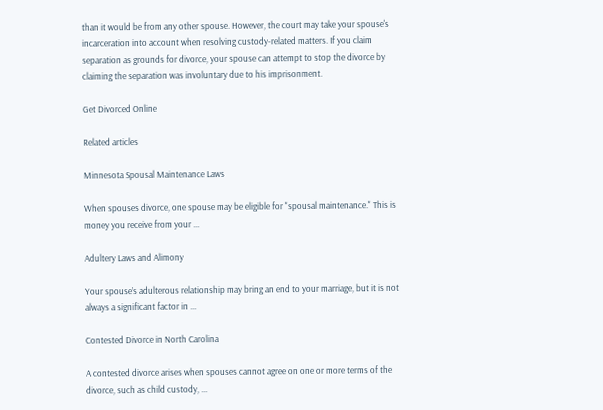than it would be from any other spouse. However, the court may take your spouse's incarceration into account when resolving custody-related matters. If you claim separation as grounds for divorce, your spouse can attempt to stop the divorce by claiming the separation was involuntary due to his imprisonment.

Get Divorced Online

Related articles

Minnesota Spousal Maintenance Laws

When spouses divorce, one spouse may be eligible for "spousal maintenance." This is money you receive from your ...

Adultery Laws and Alimony

Your spouse’s adulterous relationship may bring an end to your marriage, but it is not always a significant factor in ...

Contested Divorce in North Carolina

A contested divorce arises when spouses cannot agree on one or more terms of the divorce, such as child custody, ...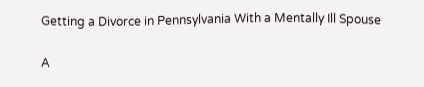Getting a Divorce in Pennsylvania With a Mentally Ill Spouse

A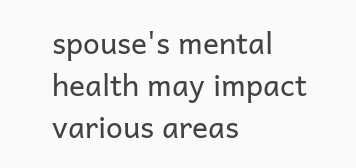spouse's mental health may impact various areas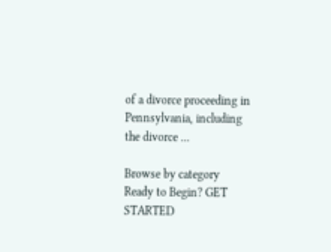of a divorce proceeding in Pennsylvania, including the divorce ...

Browse by category
Ready to Begin? GET STARTED